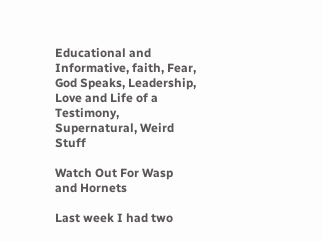Educational and Informative, faith, Fear, God Speaks, Leadership, Love and Life of a Testimony, Supernatural, Weird Stuff

Watch Out For Wasp and Hornets

Last week I had two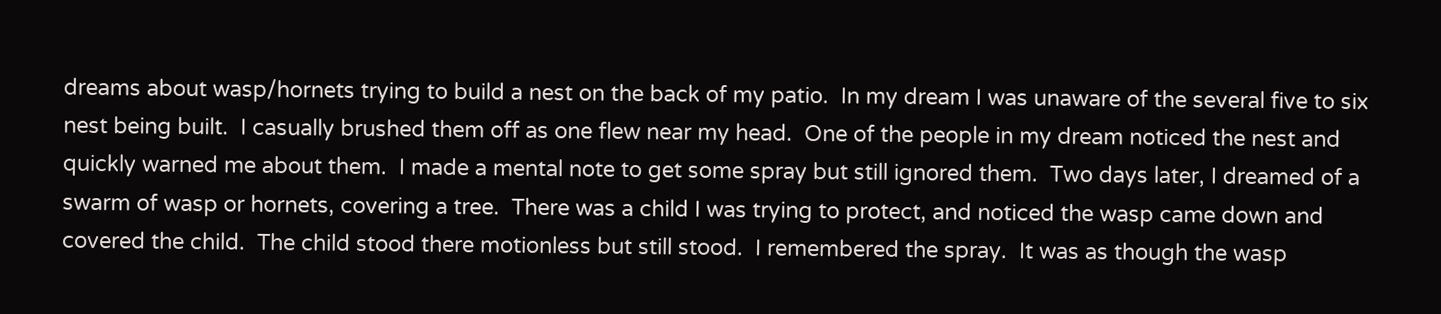dreams about wasp/hornets trying to build a nest on the back of my patio.  In my dream I was unaware of the several five to six nest being built.  I casually brushed them off as one flew near my head.  One of the people in my dream noticed the nest and quickly warned me about them.  I made a mental note to get some spray but still ignored them.  Two days later, I dreamed of a swarm of wasp or hornets, covering a tree.  There was a child I was trying to protect, and noticed the wasp came down and covered the child.  The child stood there motionless but still stood.  I remembered the spray.  It was as though the wasp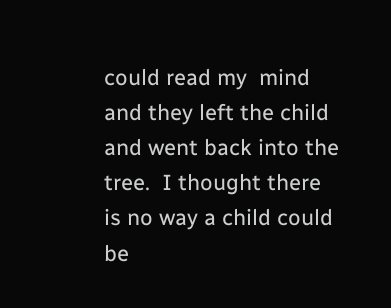could read my  mind and they left the child and went back into the tree.  I thought there is no way a child could be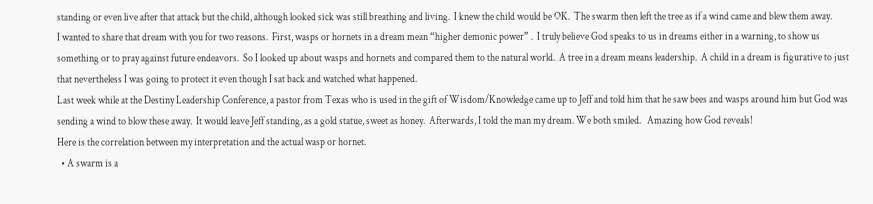standing or even live after that attack but the child, although looked sick was still breathing and living.  I knew the child would be OK.  The swarm then left the tree as if a wind came and blew them away.
I wanted to share that dream with you for two reasons.  First, wasps or hornets in a dream mean “higher demonic power” .  I truly believe God speaks to us in dreams either in a warning, to show us something or to pray against future endeavors.  So I looked up about wasps and hornets and compared them to the natural world.  A tree in a dream means leadership.  A child in a dream is figurative to just that nevertheless I was going to protect it even though I sat back and watched what happened.
Last week while at the Destiny Leadership Conference, a pastor from Texas who is used in the gift of Wisdom/Knowledge came up to Jeff and told him that he saw bees and wasps around him but God was sending a wind to blow these away.  It would leave Jeff standing, as a gold statue, sweet as honey.  Afterwards, I told the man my dream. We both smiled.   Amazing how God reveals!
Here is the correlation between my interpretation and the actual wasp or hornet.
  • A swarm is a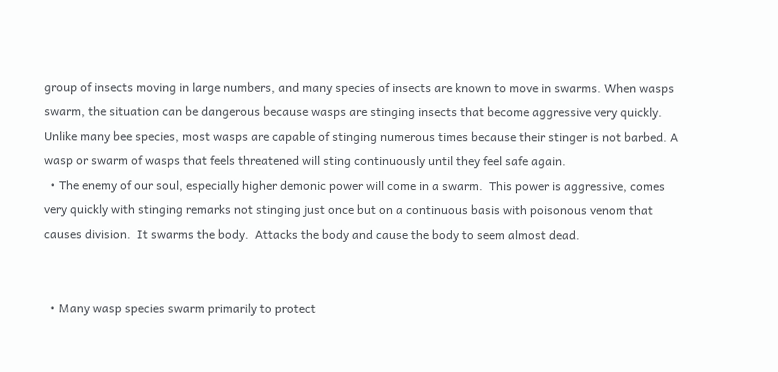group of insects moving in large numbers, and many species of insects are known to move in swarms. When wasps swarm, the situation can be dangerous because wasps are stinging insects that become aggressive very quickly. Unlike many bee species, most wasps are capable of stinging numerous times because their stinger is not barbed. A wasp or swarm of wasps that feels threatened will sting continuously until they feel safe again.
  • The enemy of our soul, especially higher demonic power will come in a swarm.  This power is aggressive, comes very quickly with stinging remarks not stinging just once but on a continuous basis with poisonous venom that causes division.  It swarms the body.  Attacks the body and cause the body to seem almost dead.


  • Many wasp species swarm primarily to protect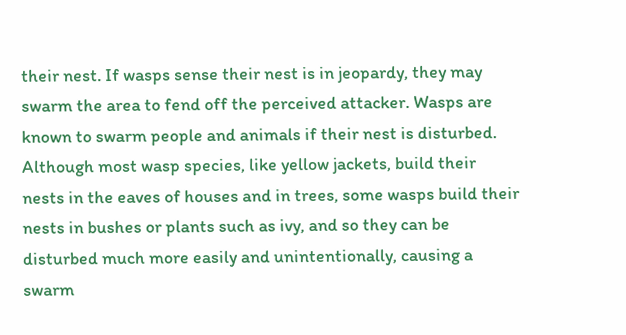their nest. If wasps sense their nest is in jeopardy, they may swarm the area to fend off the perceived attacker. Wasps are known to swarm people and animals if their nest is disturbed. Although most wasp species, like yellow jackets, build their nests in the eaves of houses and in trees, some wasps build their nests in bushes or plants such as ivy, and so they can be disturbed much more easily and unintentionally, causing a swarm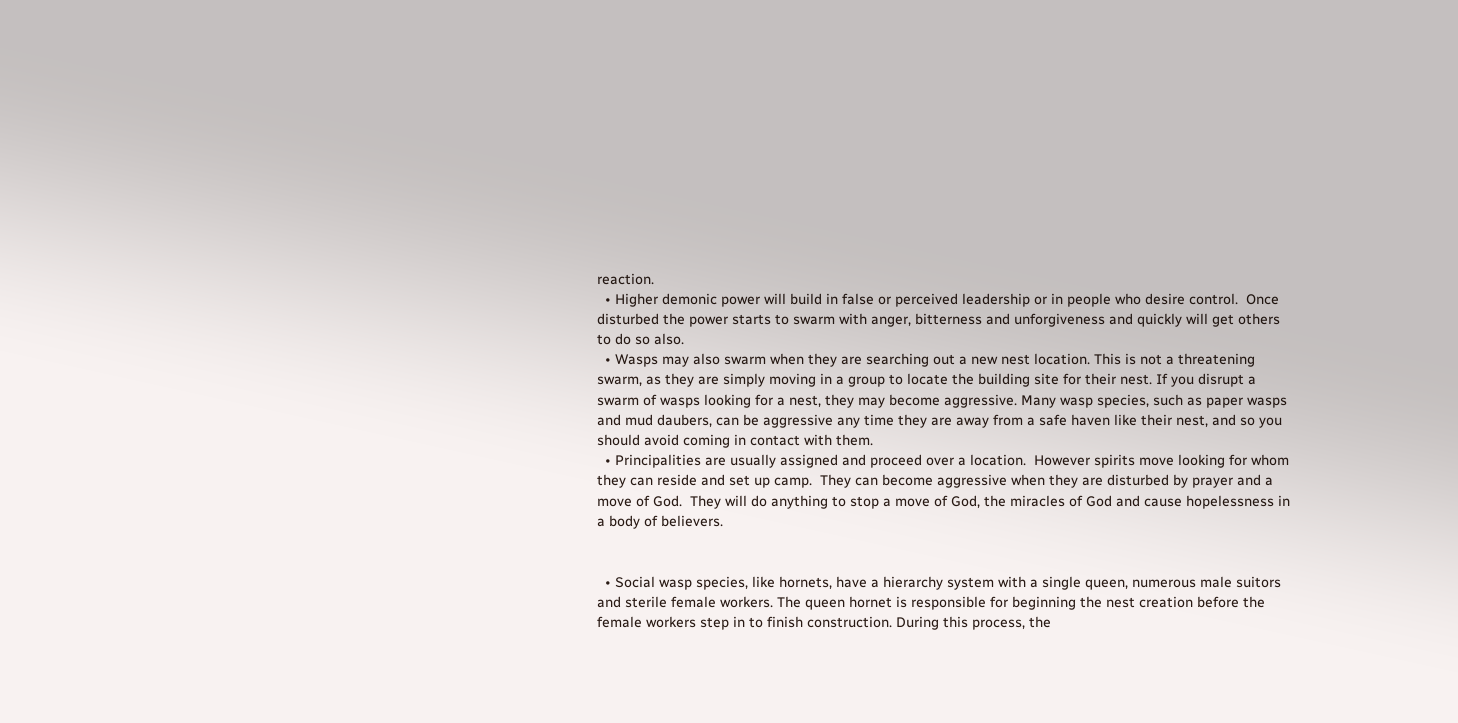reaction.
  • Higher demonic power will build in false or perceived leadership or in people who desire control.  Once disturbed the power starts to swarm with anger, bitterness and unforgiveness and quickly will get others to do so also.
  • Wasps may also swarm when they are searching out a new nest location. This is not a threatening swarm, as they are simply moving in a group to locate the building site for their nest. If you disrupt a swarm of wasps looking for a nest, they may become aggressive. Many wasp species, such as paper wasps and mud daubers, can be aggressive any time they are away from a safe haven like their nest, and so you should avoid coming in contact with them.
  • Principalities are usually assigned and proceed over a location.  However spirits move looking for whom they can reside and set up camp.  They can become aggressive when they are disturbed by prayer and a move of God.  They will do anything to stop a move of God, the miracles of God and cause hopelessness in a body of believers.


  • Social wasp species, like hornets, have a hierarchy system with a single queen, numerous male suitors and sterile female workers. The queen hornet is responsible for beginning the nest creation before the female workers step in to finish construction. During this process, the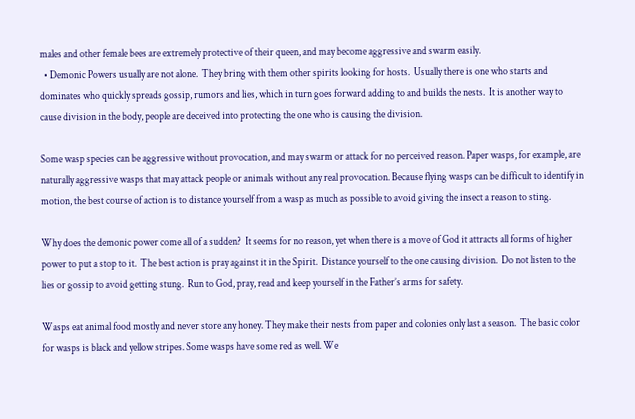males and other female bees are extremely protective of their queen, and may become aggressive and swarm easily.
  • Demonic Powers usually are not alone.  They bring with them other spirits looking for hosts.  Usually there is one who starts and dominates who quickly spreads gossip, rumors and lies, which in turn goes forward adding to and builds the nests.  It is another way to cause division in the body, people are deceived into protecting the one who is causing the division.

Some wasp species can be aggressive without provocation, and may swarm or attack for no perceived reason. Paper wasps, for example, are naturally aggressive wasps that may attack people or animals without any real provocation. Because flying wasps can be difficult to identify in motion, the best course of action is to distance yourself from a wasp as much as possible to avoid giving the insect a reason to sting.

Why does the demonic power come all of a sudden?  It seems for no reason, yet when there is a move of God it attracts all forms of higher power to put a stop to it.  The best action is pray against it in the Spirit.  Distance yourself to the one causing division.  Do not listen to the lies or gossip to avoid getting stung.  Run to God, pray, read and keep yourself in the Father’s arms for safety.

Wasps eat animal food mostly and never store any honey. They make their nests from paper and colonies only last a season.  The basic color for wasps is black and yellow stripes. Some wasps have some red as well. We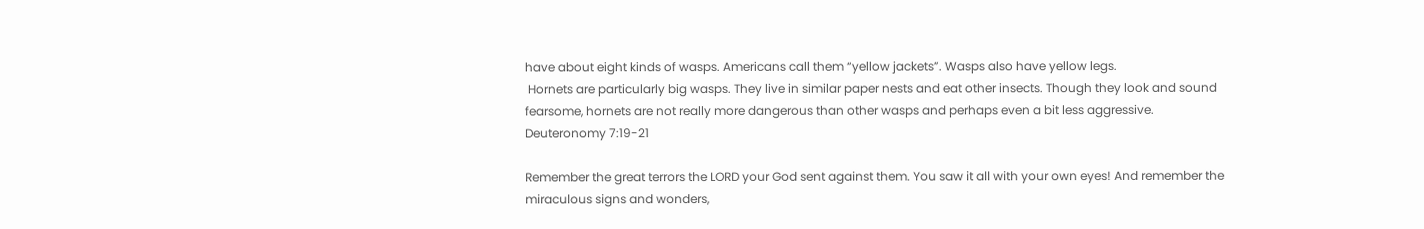have about eight kinds of wasps. Americans call them “yellow jackets”. Wasps also have yellow legs.
 Hornets are particularly big wasps. They live in similar paper nests and eat other insects. Though they look and sound fearsome, hornets are not really more dangerous than other wasps and perhaps even a bit less aggressive.
Deuteronomy 7:19-21

Remember the great terrors the LORD your God sent against them. You saw it all with your own eyes! And remember the miraculous signs and wonders,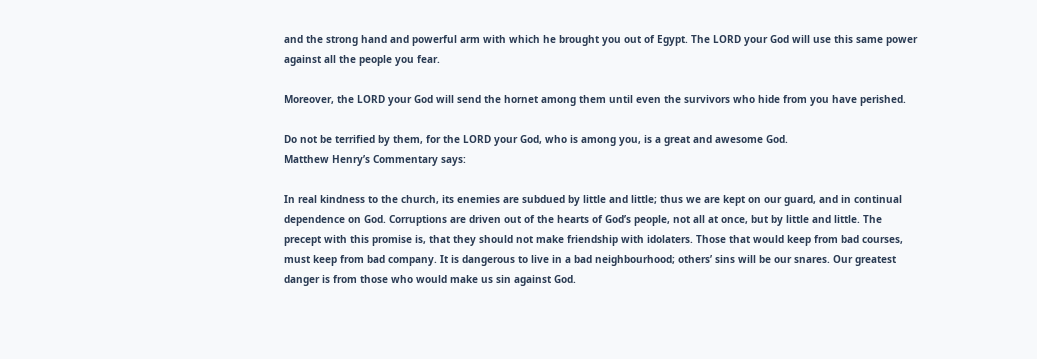and the strong hand and powerful arm with which he brought you out of Egypt. The LORD your God will use this same power against all the people you fear.

Moreover, the LORD your God will send the hornet among them until even the survivors who hide from you have perished.

Do not be terrified by them, for the LORD your God, who is among you, is a great and awesome God.
Matthew Henry’s Commentary says:

In real kindness to the church, its enemies are subdued by little and little; thus we are kept on our guard, and in continual dependence on God. Corruptions are driven out of the hearts of God’s people, not all at once, but by little and little. The precept with this promise is, that they should not make friendship with idolaters. Those that would keep from bad courses, must keep from bad company. It is dangerous to live in a bad neighbourhood; others’ sins will be our snares. Our greatest danger is from those who would make us sin against God.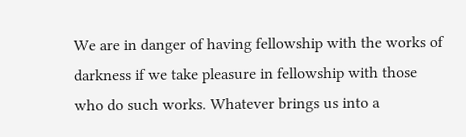We are in danger of having fellowship with the works of darkness if we take pleasure in fellowship with those who do such works. Whatever brings us into a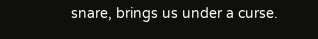snare, brings us under a curse.